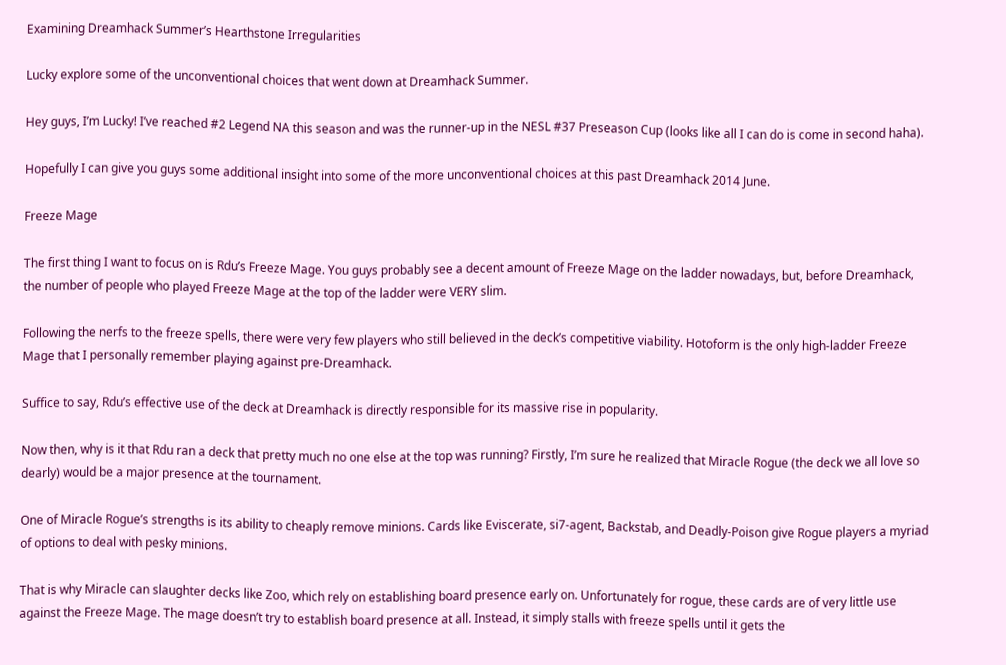Examining Dreamhack Summer’s Hearthstone Irregularities

Lucky explore some of the unconventional choices that went down at Dreamhack Summer.

Hey guys, I’m Lucky! I’ve reached #2 Legend NA this season and was the runner-up in the NESL #37 Preseason Cup (looks like all I can do is come in second haha).

Hopefully I can give you guys some additional insight into some of the more unconventional choices at this past Dreamhack 2014 June.

Freeze Mage

The first thing I want to focus on is Rdu’s Freeze Mage. You guys probably see a decent amount of Freeze Mage on the ladder nowadays, but, before Dreamhack, the number of people who played Freeze Mage at the top of the ladder were VERY slim.

Following the nerfs to the freeze spells, there were very few players who still believed in the deck’s competitive viability. Hotoform is the only high-ladder Freeze Mage that I personally remember playing against pre-Dreamhack.

Suffice to say, Rdu’s effective use of the deck at Dreamhack is directly responsible for its massive rise in popularity.

Now then, why is it that Rdu ran a deck that pretty much no one else at the top was running? Firstly, I’m sure he realized that Miracle Rogue (the deck we all love so dearly) would be a major presence at the tournament.

One of Miracle Rogue’s strengths is its ability to cheaply remove minions. Cards like Eviscerate, si7-agent, Backstab, and Deadly-Poison give Rogue players a myriad of options to deal with pesky minions.

That is why Miracle can slaughter decks like Zoo, which rely on establishing board presence early on. Unfortunately for rogue, these cards are of very little use against the Freeze Mage. The mage doesn’t try to establish board presence at all. Instead, it simply stalls with freeze spells until it gets the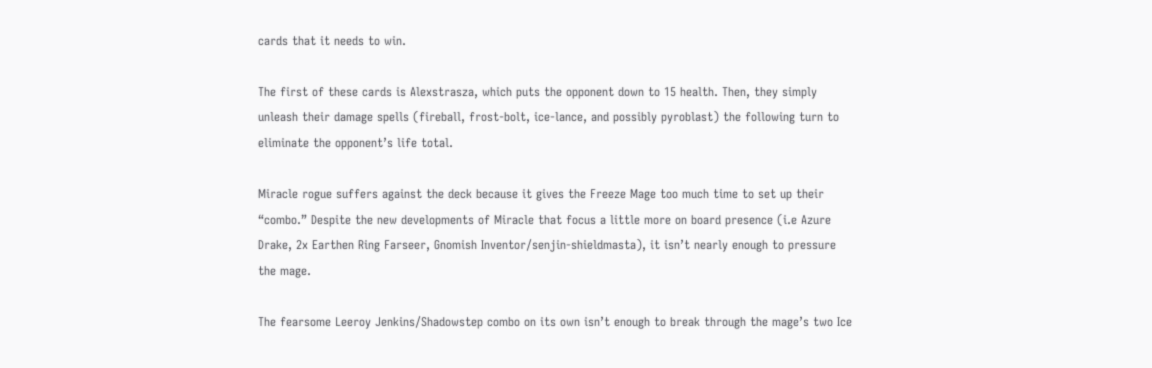cards that it needs to win.

The first of these cards is Alexstrasza, which puts the opponent down to 15 health. Then, they simply unleash their damage spells (fireball, frost-bolt, ice-lance, and possibly pyroblast) the following turn to eliminate the opponent’s life total.

Miracle rogue suffers against the deck because it gives the Freeze Mage too much time to set up their “combo.” Despite the new developments of Miracle that focus a little more on board presence (i.e Azure Drake, 2x Earthen Ring Farseer, Gnomish Inventor/senjin-shieldmasta), it isn’t nearly enough to pressure the mage.

The fearsome Leeroy Jenkins/Shadowstep combo on its own isn’t enough to break through the mage’s two Ice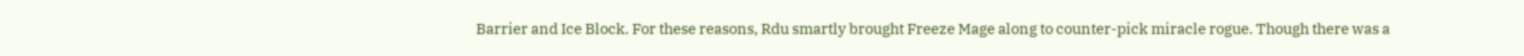Barrier and Ice Block. For these reasons, Rdu smartly brought Freeze Mage along to counter-pick miracle rogue. Though there was a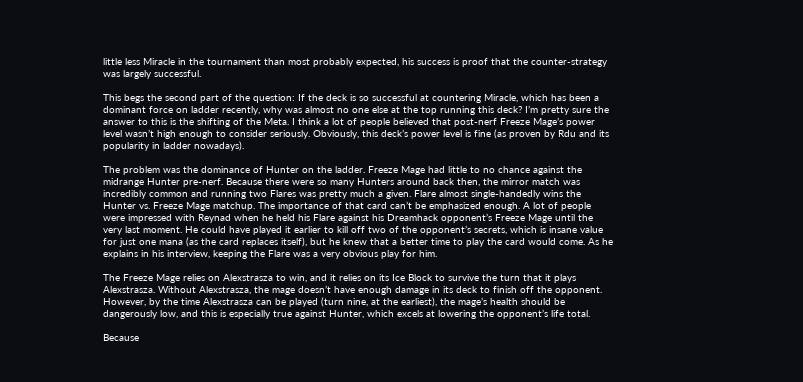little less Miracle in the tournament than most probably expected, his success is proof that the counter-strategy was largely successful.

This begs the second part of the question: If the deck is so successful at countering Miracle, which has been a dominant force on ladder recently, why was almost no one else at the top running this deck? I’m pretty sure the answer to this is the shifting of the Meta. I think a lot of people believed that post-nerf Freeze Mage’s power level wasn’t high enough to consider seriously. Obviously, this deck’s power level is fine (as proven by Rdu and its popularity in ladder nowadays).

The problem was the dominance of Hunter on the ladder. Freeze Mage had little to no chance against the midrange Hunter pre-nerf. Because there were so many Hunters around back then, the mirror match was incredibly common and running two Flares was pretty much a given. Flare almost single-handedly wins the Hunter vs. Freeze Mage matchup. The importance of that card can’t be emphasized enough. A lot of people were impressed with Reynad when he held his Flare against his Dreamhack opponent’s Freeze Mage until the very last moment. He could have played it earlier to kill off two of the opponent’s secrets, which is insane value for just one mana (as the card replaces itself), but he knew that a better time to play the card would come. As he explains in his interview, keeping the Flare was a very obvious play for him.

The Freeze Mage relies on Alexstrasza to win, and it relies on its Ice Block to survive the turn that it plays Alexstrasza. Without Alexstrasza, the mage doesn’t have enough damage in its deck to finish off the opponent. However, by the time Alexstrasza can be played (turn nine, at the earliest), the mage’s health should be dangerously low, and this is especially true against Hunter, which excels at lowering the opponent’s life total.

Because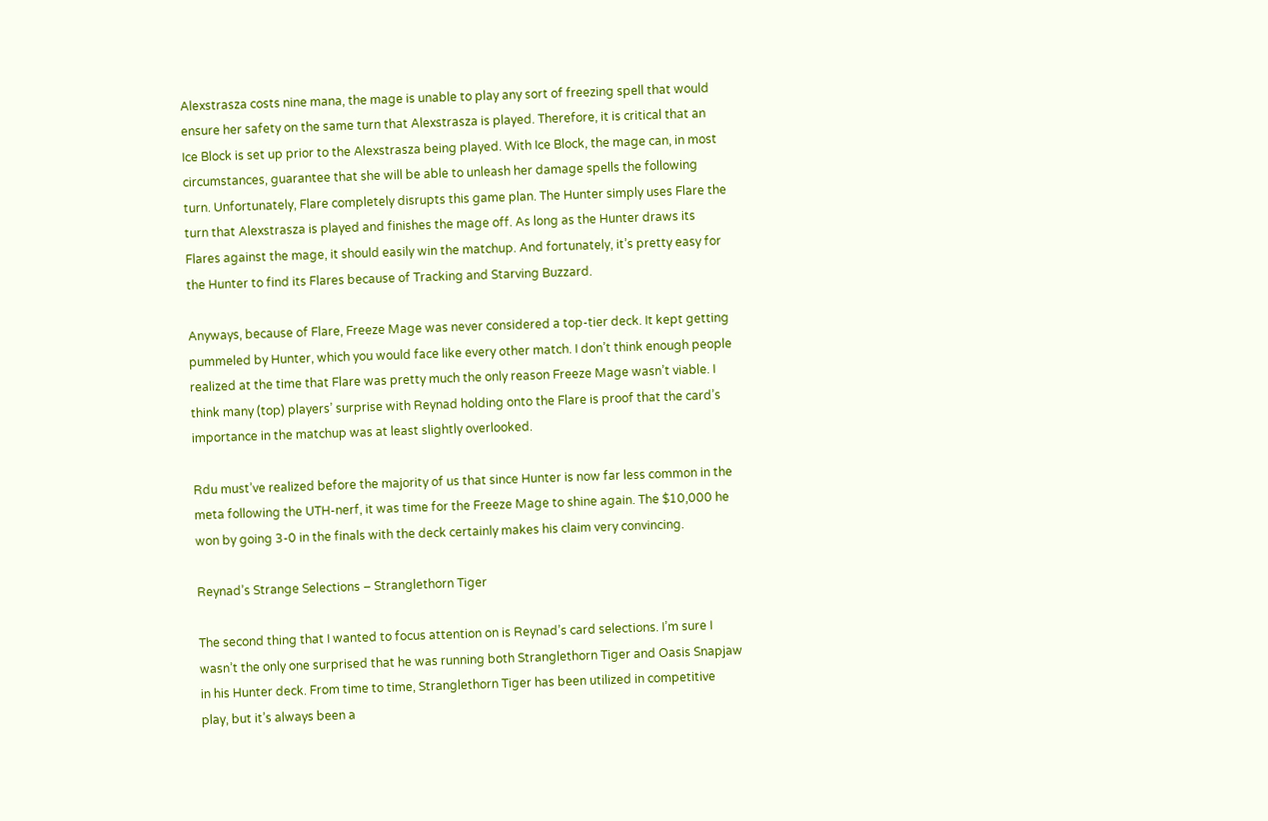Alexstrasza costs nine mana, the mage is unable to play any sort of freezing spell that would ensure her safety on the same turn that Alexstrasza is played. Therefore, it is critical that an Ice Block is set up prior to the Alexstrasza being played. With Ice Block, the mage can, in most circumstances, guarantee that she will be able to unleash her damage spells the following turn. Unfortunately, Flare completely disrupts this game plan. The Hunter simply uses Flare the turn that Alexstrasza is played and finishes the mage off. As long as the Hunter draws its Flares against the mage, it should easily win the matchup. And fortunately, it’s pretty easy for the Hunter to find its Flares because of Tracking and Starving Buzzard.

Anyways, because of Flare, Freeze Mage was never considered a top-tier deck. It kept getting pummeled by Hunter, which you would face like every other match. I don’t think enough people realized at the time that Flare was pretty much the only reason Freeze Mage wasn’t viable. I think many (top) players’ surprise with Reynad holding onto the Flare is proof that the card’s importance in the matchup was at least slightly overlooked.

Rdu must’ve realized before the majority of us that since Hunter is now far less common in the meta following the UTH-nerf, it was time for the Freeze Mage to shine again. The $10,000 he won by going 3-0 in the finals with the deck certainly makes his claim very convincing.

Reynad’s Strange Selections – Stranglethorn Tiger

The second thing that I wanted to focus attention on is Reynad’s card selections. I’m sure I wasn’t the only one surprised that he was running both Stranglethorn Tiger and Oasis Snapjaw in his Hunter deck. From time to time, Stranglethorn Tiger has been utilized in competitive play, but it’s always been a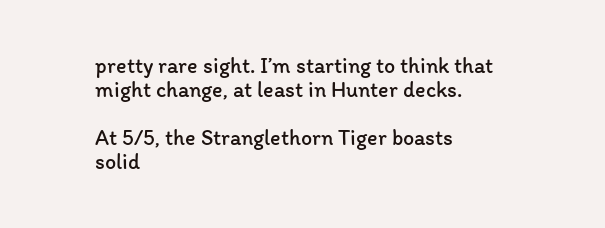pretty rare sight. I’m starting to think that might change, at least in Hunter decks.

At 5/5, the Stranglethorn Tiger boasts solid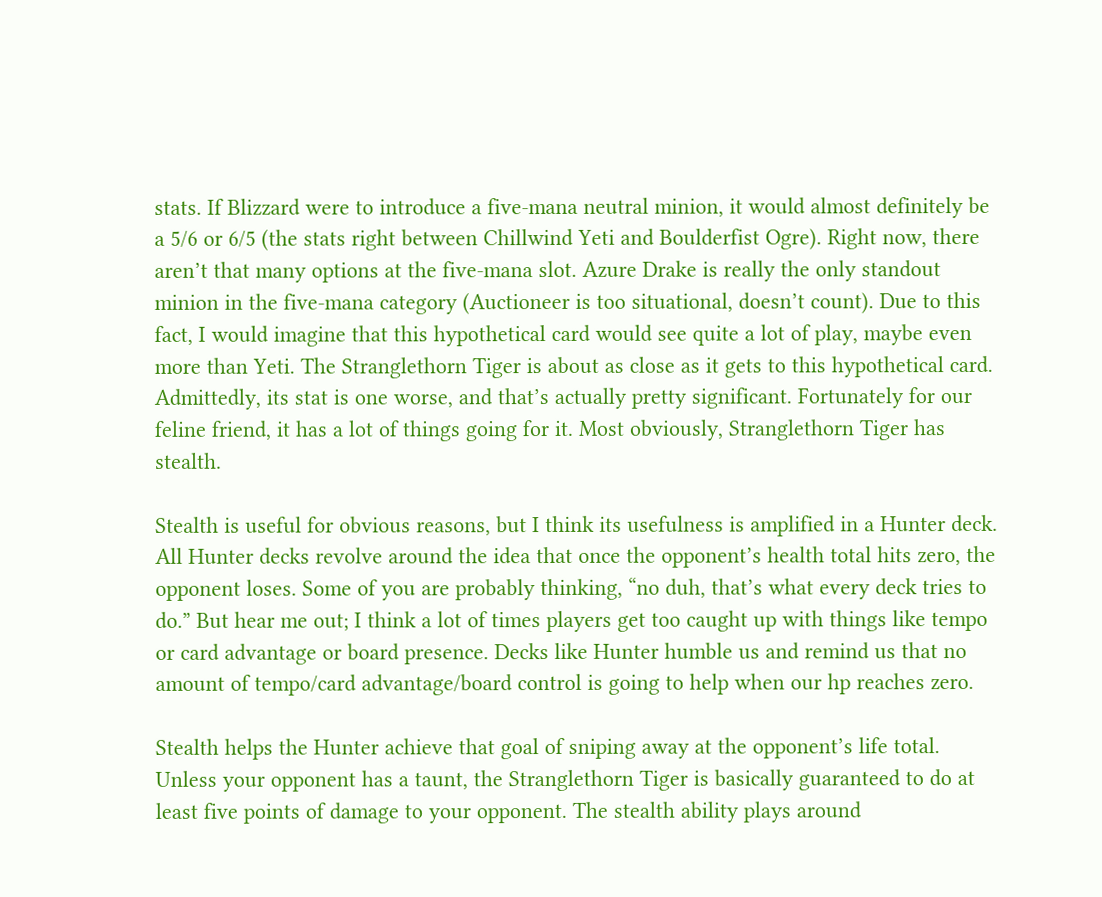stats. If Blizzard were to introduce a five-mana neutral minion, it would almost definitely be a 5/6 or 6/5 (the stats right between Chillwind Yeti and Boulderfist Ogre). Right now, there aren’t that many options at the five-mana slot. Azure Drake is really the only standout minion in the five-mana category (Auctioneer is too situational, doesn’t count). Due to this fact, I would imagine that this hypothetical card would see quite a lot of play, maybe even more than Yeti. The Stranglethorn Tiger is about as close as it gets to this hypothetical card. Admittedly, its stat is one worse, and that’s actually pretty significant. Fortunately for our feline friend, it has a lot of things going for it. Most obviously, Stranglethorn Tiger has stealth.

Stealth is useful for obvious reasons, but I think its usefulness is amplified in a Hunter deck. All Hunter decks revolve around the idea that once the opponent’s health total hits zero, the opponent loses. Some of you are probably thinking, “no duh, that’s what every deck tries to do.” But hear me out; I think a lot of times players get too caught up with things like tempo or card advantage or board presence. Decks like Hunter humble us and remind us that no amount of tempo/card advantage/board control is going to help when our hp reaches zero.

Stealth helps the Hunter achieve that goal of sniping away at the opponent’s life total. Unless your opponent has a taunt, the Stranglethorn Tiger is basically guaranteed to do at least five points of damage to your opponent. The stealth ability plays around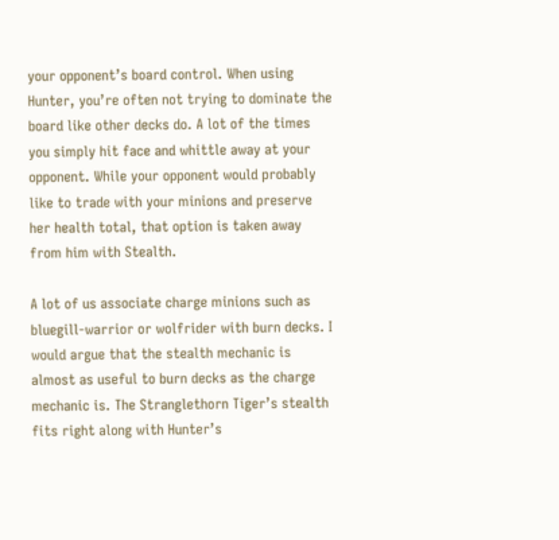your opponent’s board control. When using Hunter, you’re often not trying to dominate the board like other decks do. A lot of the times you simply hit face and whittle away at your opponent. While your opponent would probably like to trade with your minions and preserve her health total, that option is taken away from him with Stealth.

A lot of us associate charge minions such as bluegill-warrior or wolfrider with burn decks. I would argue that the stealth mechanic is almost as useful to burn decks as the charge mechanic is. The Stranglethorn Tiger’s stealth fits right along with Hunter’s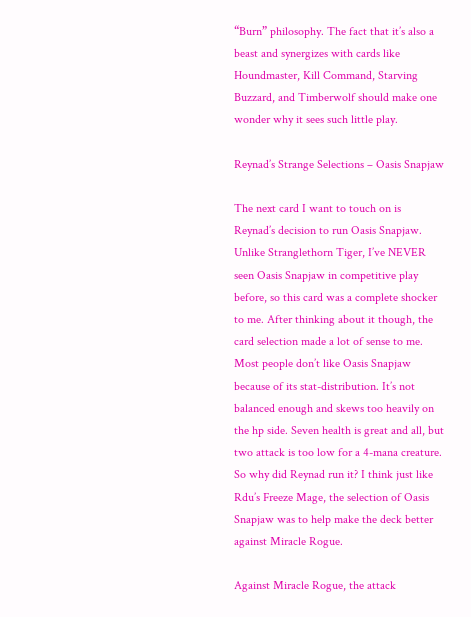“Burn” philosophy. The fact that it’s also a beast and synergizes with cards like Houndmaster, Kill Command, Starving Buzzard, and Timberwolf should make one wonder why it sees such little play.

Reynad’s Strange Selections – Oasis Snapjaw

The next card I want to touch on is Reynad’s decision to run Oasis Snapjaw. Unlike Stranglethorn Tiger, I’ve NEVER seen Oasis Snapjaw in competitive play before, so this card was a complete shocker to me. After thinking about it though, the card selection made a lot of sense to me. Most people don’t like Oasis Snapjaw because of its stat-distribution. It’s not balanced enough and skews too heavily on the hp side. Seven health is great and all, but two attack is too low for a 4-mana creature. So why did Reynad run it? I think just like Rdu’s Freeze Mage, the selection of Oasis Snapjaw was to help make the deck better against Miracle Rogue.

Against Miracle Rogue, the attack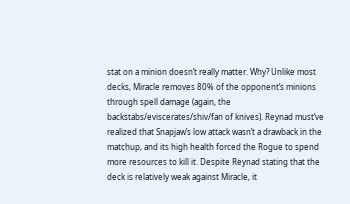stat on a minion doesn’t really matter. Why? Unlike most decks, Miracle removes 80% of the opponent’s minions through spell damage (again, the backstabs/eviscerates/shiv/fan of knives). Reynad must’ve realized that Snapjaw’s low attack wasn’t a drawback in the matchup, and its high health forced the Rogue to spend more resources to kill it. Despite Reynad stating that the deck is relatively weak against Miracle, it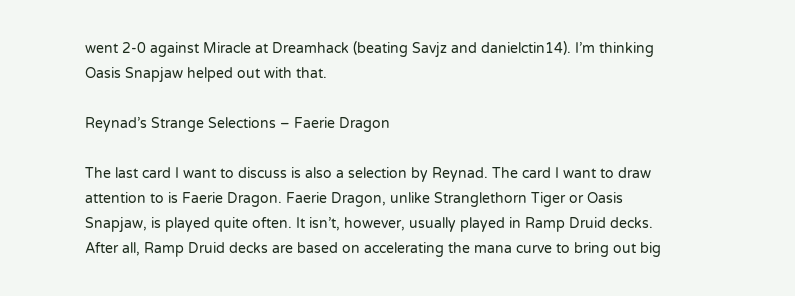went 2-0 against Miracle at Dreamhack (beating Savjz and danielctin14). I’m thinking Oasis Snapjaw helped out with that.

Reynad’s Strange Selections – Faerie Dragon

The last card I want to discuss is also a selection by Reynad. The card I want to draw attention to is Faerie Dragon. Faerie Dragon, unlike Stranglethorn Tiger or Oasis Snapjaw, is played quite often. It isn’t, however, usually played in Ramp Druid decks. After all, Ramp Druid decks are based on accelerating the mana curve to bring out big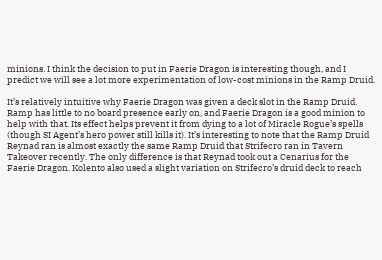minions. I think the decision to put in Faerie Dragon is interesting though, and I predict we will see a lot more experimentation of low-cost minions in the Ramp Druid.

It’s relatively intuitive why Faerie Dragon was given a deck slot in the Ramp Druid. Ramp has little to no board presence early on, and Faerie Dragon is a good minion to help with that. Its effect helps prevent it from dying to a lot of Miracle Rogue’s spells (though SI Agent’s hero power still kills it). It’s interesting to note that the Ramp Druid Reynad ran is almost exactly the same Ramp Druid that Strifecro ran in Tavern Takeover recently. The only difference is that Reynad took out a Cenarius for the Faerie Dragon. Kolento also used a slight variation on Strifecro’s druid deck to reach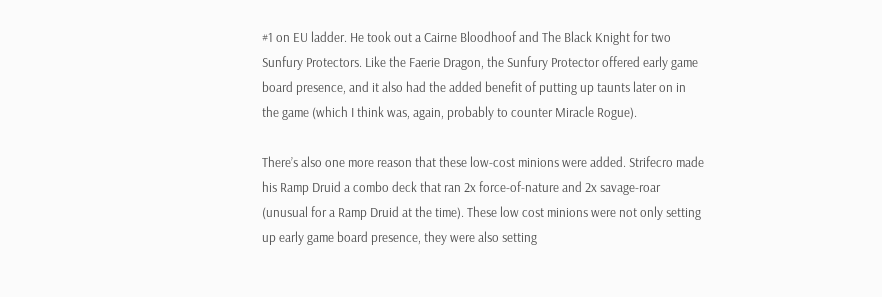#1 on EU ladder. He took out a Cairne Bloodhoof and The Black Knight for two Sunfury Protectors. Like the Faerie Dragon, the Sunfury Protector offered early game board presence, and it also had the added benefit of putting up taunts later on in the game (which I think was, again, probably to counter Miracle Rogue).

There’s also one more reason that these low-cost minions were added. Strifecro made his Ramp Druid a combo deck that ran 2x force-of-nature and 2x savage-roar (unusual for a Ramp Druid at the time). These low cost minions were not only setting up early game board presence, they were also setting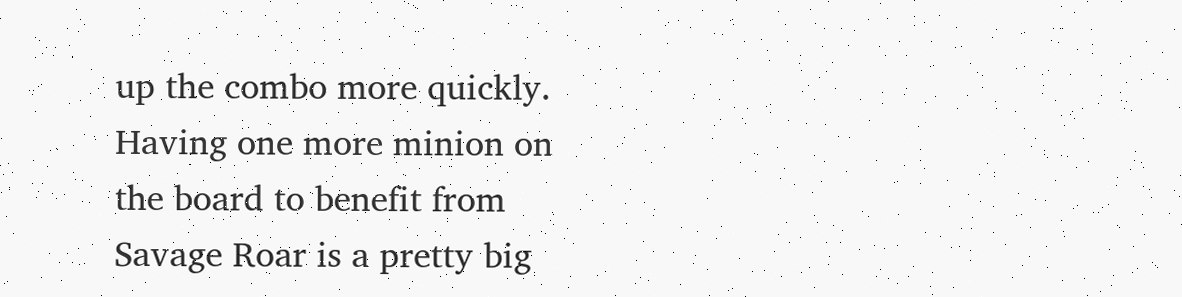up the combo more quickly. Having one more minion on the board to benefit from Savage Roar is a pretty big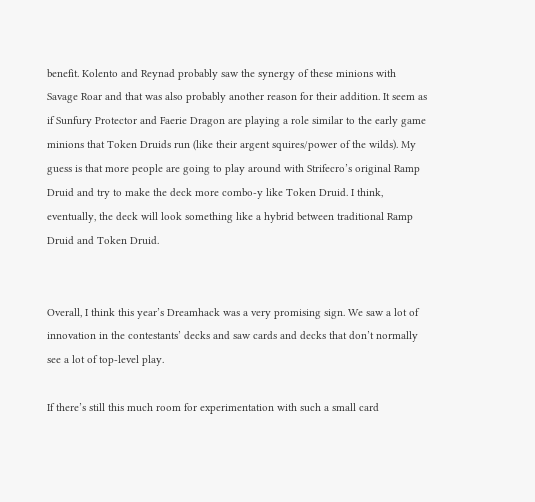benefit. Kolento and Reynad probably saw the synergy of these minions with Savage Roar and that was also probably another reason for their addition. It seem as if Sunfury Protector and Faerie Dragon are playing a role similar to the early game minions that Token Druids run (like their argent squires/power of the wilds). My guess is that more people are going to play around with Strifecro’s original Ramp Druid and try to make the deck more combo-y like Token Druid. I think, eventually, the deck will look something like a hybrid between traditional Ramp Druid and Token Druid.


Overall, I think this year’s Dreamhack was a very promising sign. We saw a lot of innovation in the contestants’ decks and saw cards and decks that don’t normally see a lot of top-level play.

If there’s still this much room for experimentation with such a small card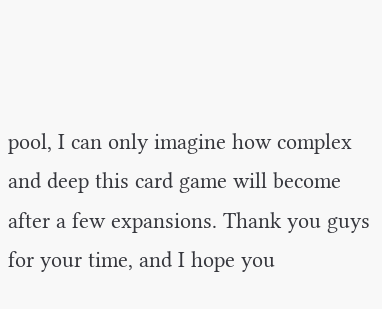pool, I can only imagine how complex and deep this card game will become after a few expansions. Thank you guys for your time, and I hope you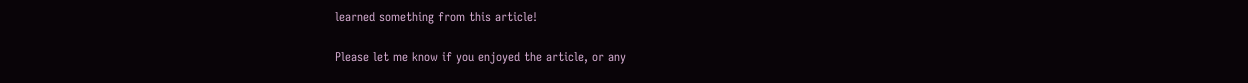learned something from this article!

Please let me know if you enjoyed the article, or any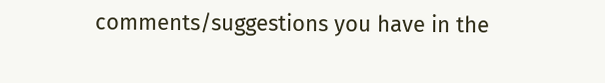comments/suggestions you have in the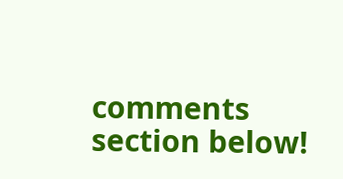comments section below!